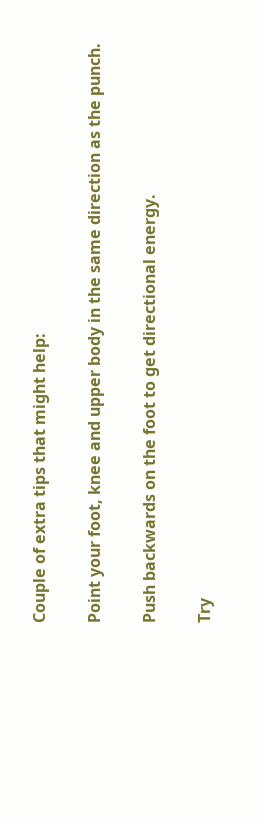Couple of extra tips that might help:

Point your foot, knee and upper body in the same direction as the punch.

Push backwards on the foot to get directional energy.

Try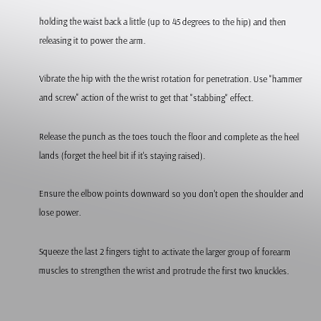holding the waist back a little (up to 45 degrees to the hip) and then releasing it to power the arm.

Vibrate the hip with the the wrist rotation for penetration. Use "hammer and screw" action of the wrist to get that "stabbing" effect.

Release the punch as the toes touch the floor and complete as the heel lands (forget the heel bit if it's staying raised).

Ensure the elbow points downward so you don't open the shoulder and lose power.

Squeeze the last 2 fingers tight to activate the larger group of forearm muscles to strengthen the wrist and protrude the first two knuckles.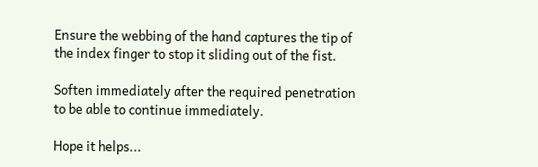Ensure the webbing of the hand captures the tip of the index finger to stop it sliding out of the fist.

Soften immediately after the required penetration to be able to continue immediately.

Hope it helps...